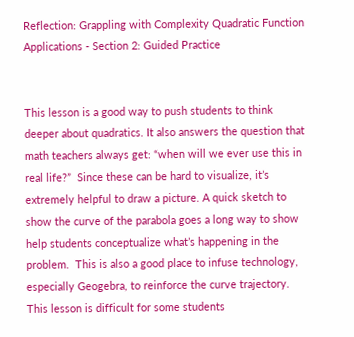Reflection: Grappling with Complexity Quadratic Function Applications - Section 2: Guided Practice


This lesson is a good way to push students to think deeper about quadratics. It also answers the question that math teachers always get: “when will we ever use this in real life?”  Since these can be hard to visualize, it’s extremely helpful to draw a picture. A quick sketch to show the curve of the parabola goes a long way to show help students conceptualize what’s happening in the problem.  This is also a good place to infuse technology, especially Geogebra, to reinforce the curve trajectory.  This lesson is difficult for some students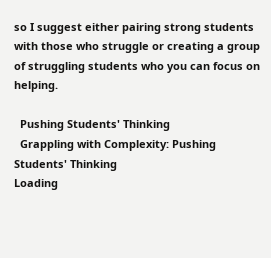so I suggest either pairing strong students with those who struggle or creating a group of struggling students who you can focus on helping.

  Pushing Students' Thinking
  Grappling with Complexity: Pushing Students' Thinking
Loading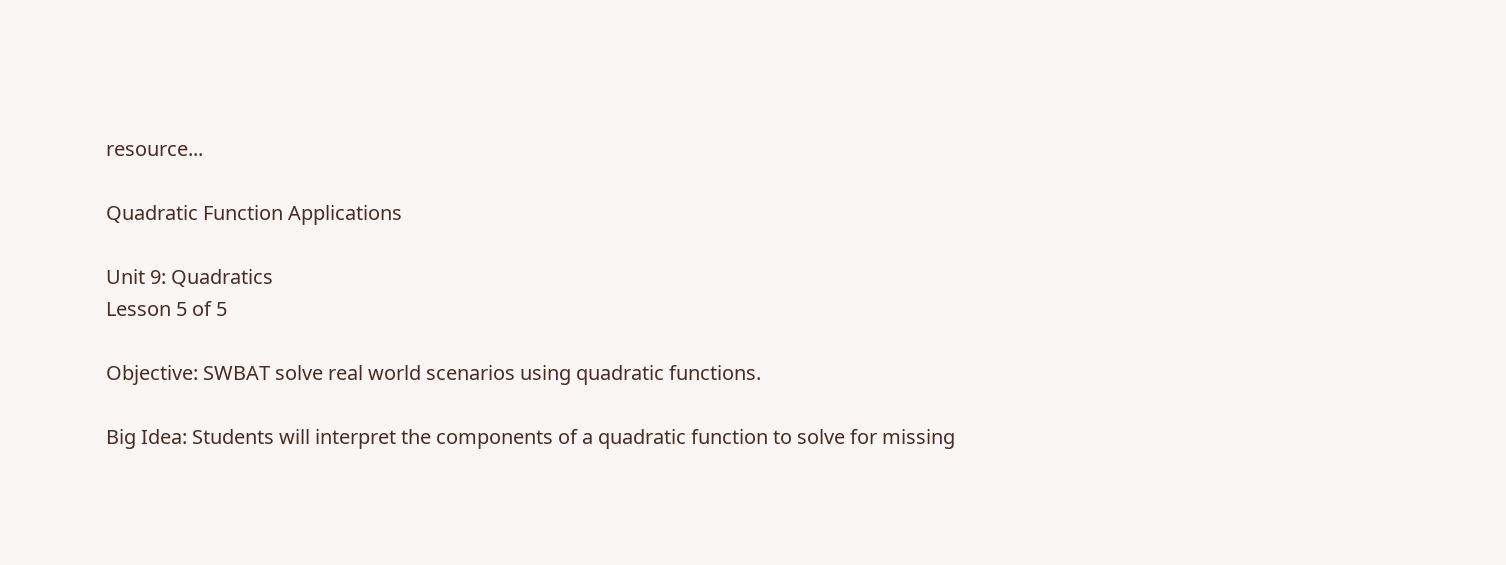resource...

Quadratic Function Applications

Unit 9: Quadratics
Lesson 5 of 5

Objective: SWBAT solve real world scenarios using quadratic functions.

Big Idea: Students will interpret the components of a quadratic function to solve for missing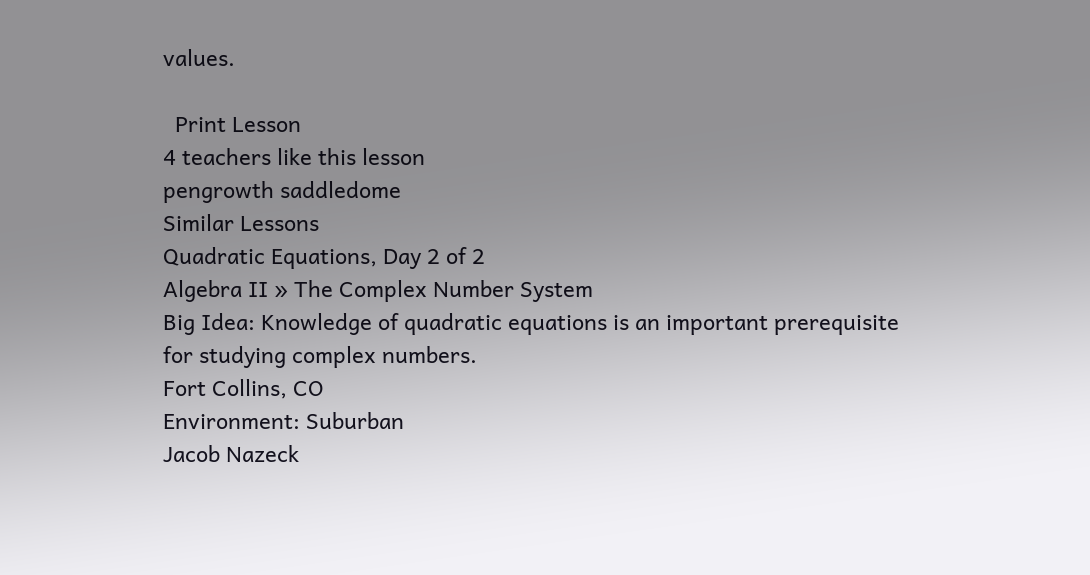values.

  Print Lesson
4 teachers like this lesson
pengrowth saddledome
Similar Lessons
Quadratic Equations, Day 2 of 2
Algebra II » The Complex Number System
Big Idea: Knowledge of quadratic equations is an important prerequisite for studying complex numbers.
Fort Collins, CO
Environment: Suburban
Jacob Nazeck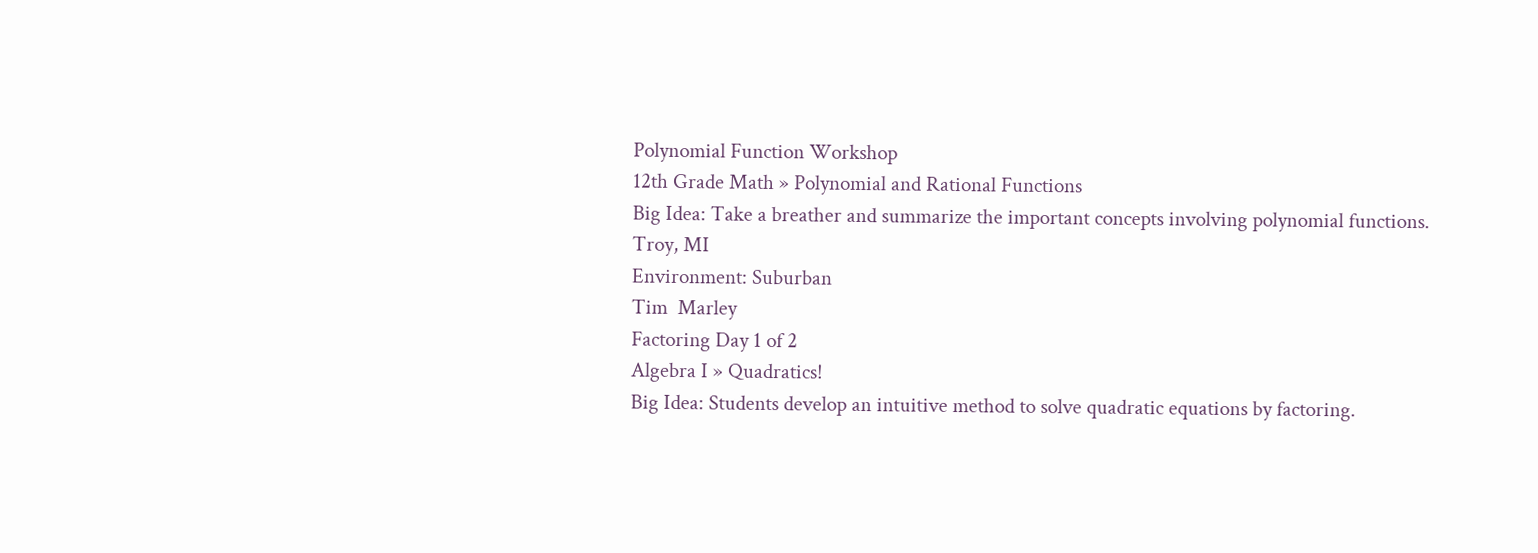Polynomial Function Workshop
12th Grade Math » Polynomial and Rational Functions
Big Idea: Take a breather and summarize the important concepts involving polynomial functions.
Troy, MI
Environment: Suburban
Tim  Marley
Factoring Day 1 of 2
Algebra I » Quadratics!
Big Idea: Students develop an intuitive method to solve quadratic equations by factoring.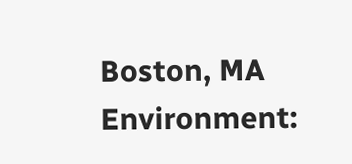Boston, MA
Environment: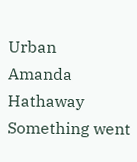Urban
Amanda Hathaway
Something went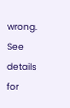wrong. See details for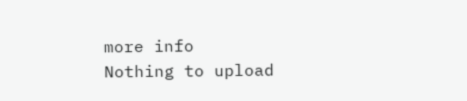more info
Nothing to upload